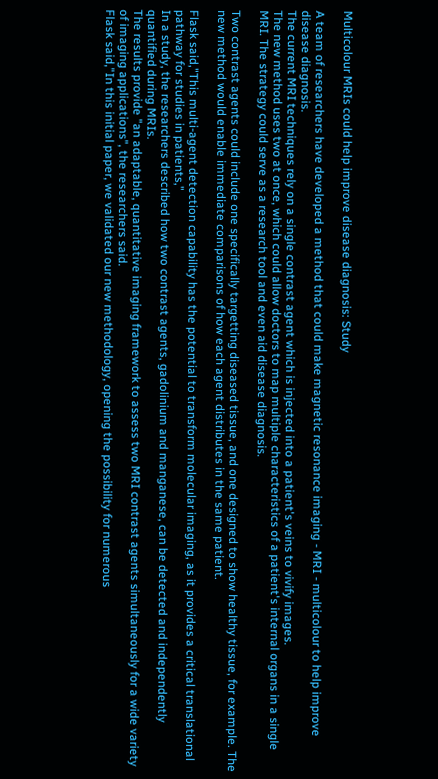Multicolour MRIs could help improve disease diagnosis: Study

A team of researchers have developed a method that could make magnetic resonance imaging - MRI - multicolour to help improve disease diagnosis.
The current MRI techniques rely on a single contrast agent which is injected into a patient's veins to vivify images.
The new method uses two at once, which could allow doctors to map multiple characteristics of a patient's internal organs in a single MRI. The strategy could serve as a research tool and even aid disease diagnosis.

Two contrast agents could include one specifically targetting diseased tissue, and one designed to show healthy tissue, for example. The new method would enable immediate comparisons of how each agent distributes in the same patient.

Flask said,"This multi-agent detection capability has the potential to transform molecular imaging, as it provides a critical translational pathway for studies in patients,"
In a study, the researchers described how two contrast agents, gadolinium and manganese, can be detected and independently quantified during MRIs.
The results provide "an adaptable, quantitative imaging framework to assess two MRI contrast agents simultaneously for a wide variety of imaging applications", the researchers said.
Flask said,"In this initial paper, we validated our new methodology, opening the possibility for numerous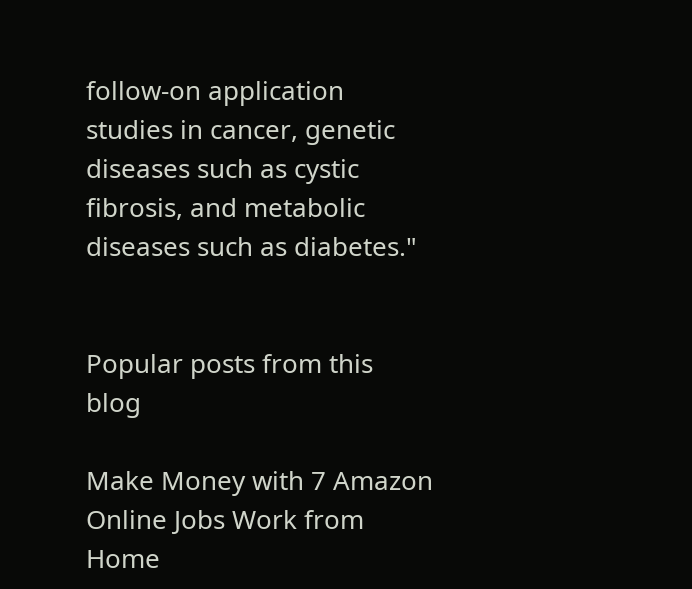follow-on application studies in cancer, genetic diseases such as cystic fibrosis, and metabolic diseases such as diabetes."


Popular posts from this blog

Make Money with 7 Amazon Online Jobs Work from Home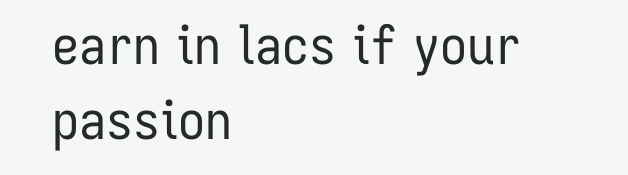earn in lacs if your passion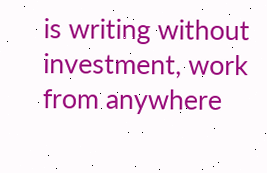is writing without investment, work from anywhere